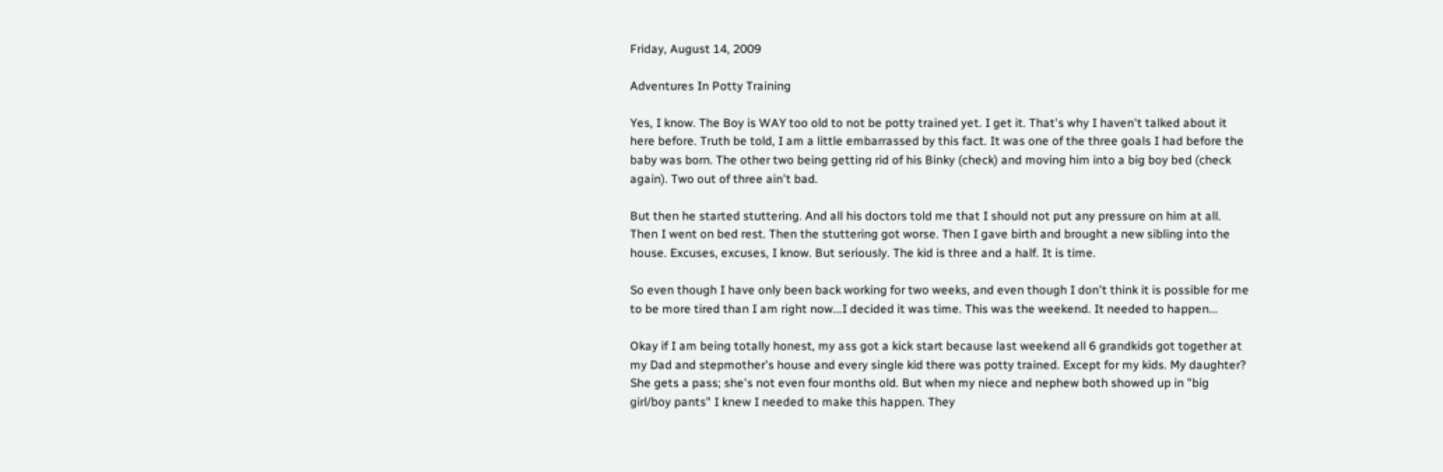Friday, August 14, 2009

Adventures In Potty Training

Yes, I know. The Boy is WAY too old to not be potty trained yet. I get it. That's why I haven't talked about it here before. Truth be told, I am a little embarrassed by this fact. It was one of the three goals I had before the baby was born. The other two being getting rid of his Binky (check) and moving him into a big boy bed (check again). Two out of three ain't bad.

But then he started stuttering. And all his doctors told me that I should not put any pressure on him at all. Then I went on bed rest. Then the stuttering got worse. Then I gave birth and brought a new sibling into the house. Excuses, excuses, I know. But seriously. The kid is three and a half. It is time.

So even though I have only been back working for two weeks, and even though I don't think it is possible for me to be more tired than I am right now...I decided it was time. This was the weekend. It needed to happen...

Okay if I am being totally honest, my ass got a kick start because last weekend all 6 grandkids got together at my Dad and stepmother's house and every single kid there was potty trained. Except for my kids. My daughter? She gets a pass; she's not even four months old. But when my niece and nephew both showed up in "big girl/boy pants" I knew I needed to make this happen. They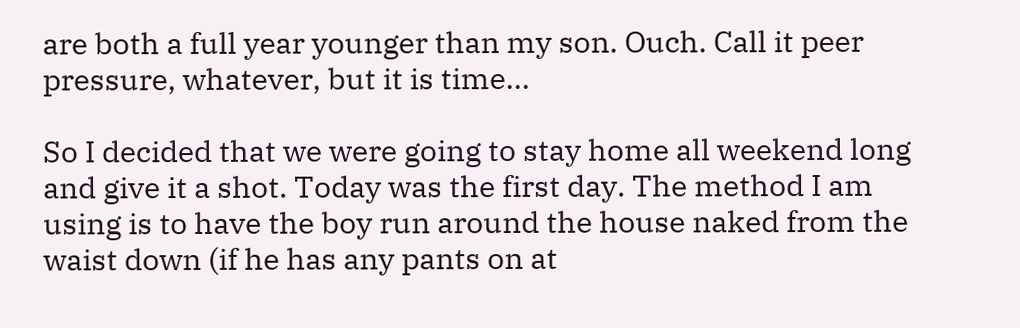are both a full year younger than my son. Ouch. Call it peer pressure, whatever, but it is time...

So I decided that we were going to stay home all weekend long and give it a shot. Today was the first day. The method I am using is to have the boy run around the house naked from the waist down (if he has any pants on at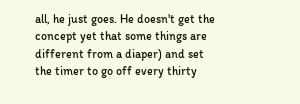all, he just goes. He doesn't get the concept yet that some things are different from a diaper) and set the timer to go off every thirty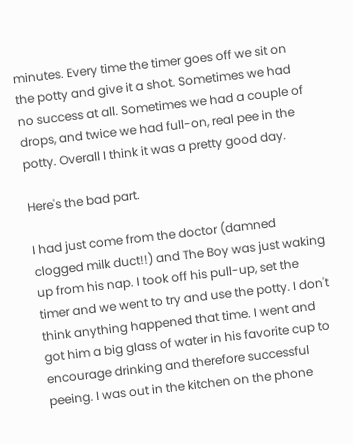minutes. Every time the timer goes off we sit on the potty and give it a shot. Sometimes we had no success at all. Sometimes we had a couple of drops, and twice we had full-on, real pee in the potty. Overall I think it was a pretty good day.

Here's the bad part.

I had just come from the doctor (damned clogged milk duct!!) and The Boy was just waking up from his nap. I took off his pull-up, set the timer and we went to try and use the potty. I don't think anything happened that time. I went and got him a big glass of water in his favorite cup to encourage drinking and therefore successful peeing. I was out in the kitchen on the phone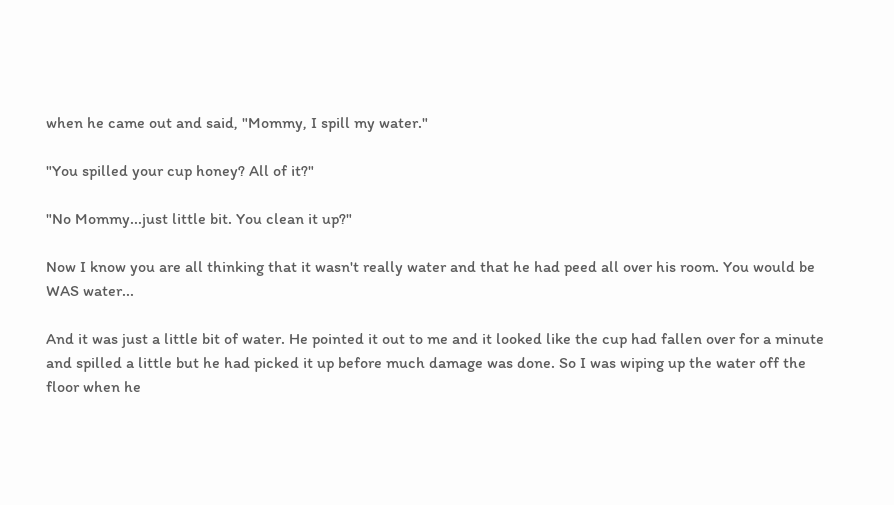when he came out and said, "Mommy, I spill my water."

"You spilled your cup honey? All of it?"

"No Mommy...just little bit. You clean it up?"

Now I know you are all thinking that it wasn't really water and that he had peed all over his room. You would be WAS water...

And it was just a little bit of water. He pointed it out to me and it looked like the cup had fallen over for a minute and spilled a little but he had picked it up before much damage was done. So I was wiping up the water off the floor when he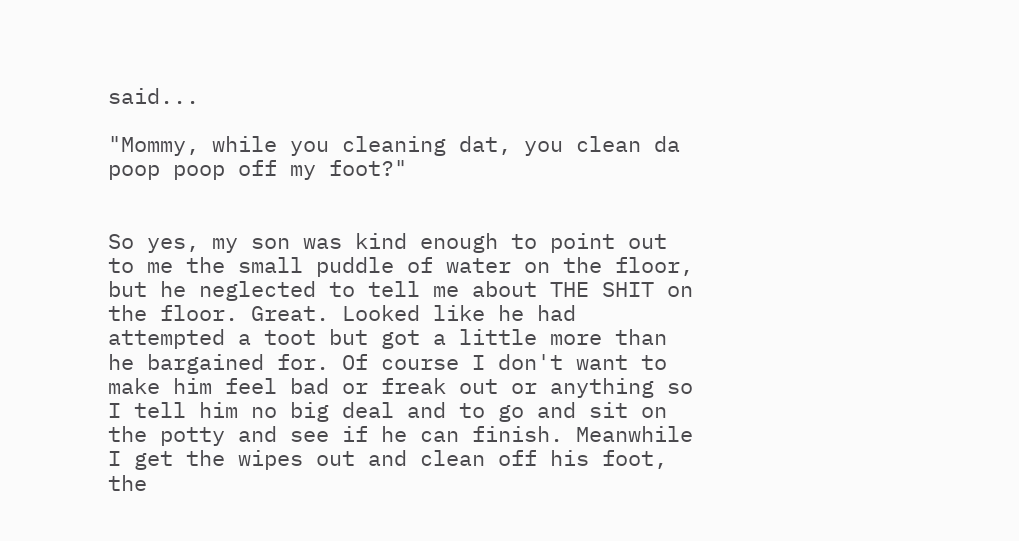said...

"Mommy, while you cleaning dat, you clean da poop poop off my foot?"


So yes, my son was kind enough to point out to me the small puddle of water on the floor, but he neglected to tell me about THE SHIT on the floor. Great. Looked like he had attempted a toot but got a little more than he bargained for. Of course I don't want to make him feel bad or freak out or anything so I tell him no big deal and to go and sit on the potty and see if he can finish. Meanwhile I get the wipes out and clean off his foot, the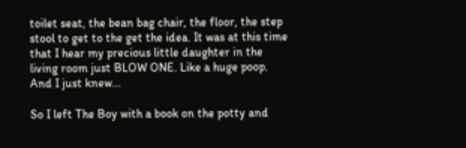toilet seat, the bean bag chair, the floor, the step stool to get to the get the idea. It was at this time that I hear my precious little daughter in the living room just BLOW ONE. Like a huge poop. And I just knew...

So I left The Boy with a book on the potty and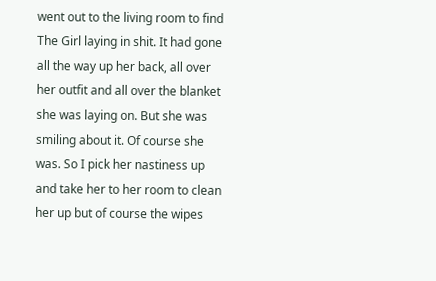went out to the living room to find The Girl laying in shit. It had gone all the way up her back, all over her outfit and all over the blanket she was laying on. But she was smiling about it. Of course she was. So I pick her nastiness up and take her to her room to clean her up but of course the wipes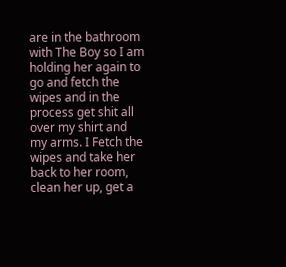are in the bathroom with The Boy so I am holding her again to go and fetch the wipes and in the process get shit all over my shirt and my arms. I Fetch the wipes and take her back to her room, clean her up, get a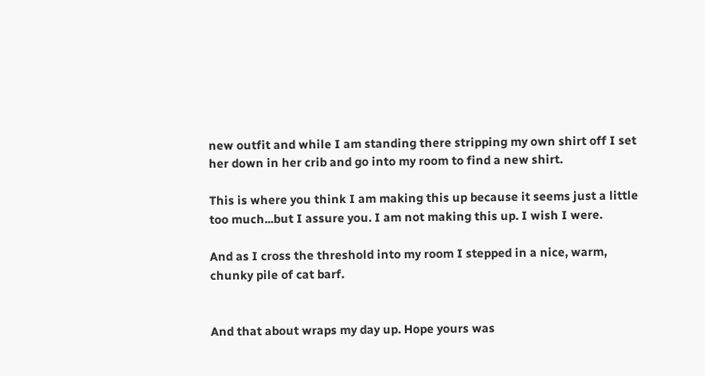new outfit and while I am standing there stripping my own shirt off I set her down in her crib and go into my room to find a new shirt.

This is where you think I am making this up because it seems just a little too much...but I assure you. I am not making this up. I wish I were.

And as I cross the threshold into my room I stepped in a nice, warm, chunky pile of cat barf.


And that about wraps my day up. Hope yours was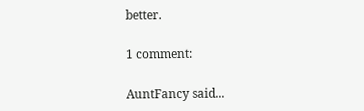better.

1 comment:

AuntFancy said...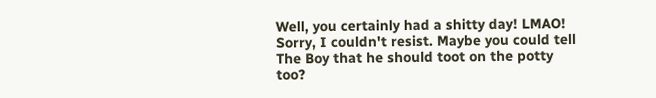Well, you certainly had a shitty day! LMAO! Sorry, I couldn't resist. Maybe you could tell The Boy that he should toot on the potty too?